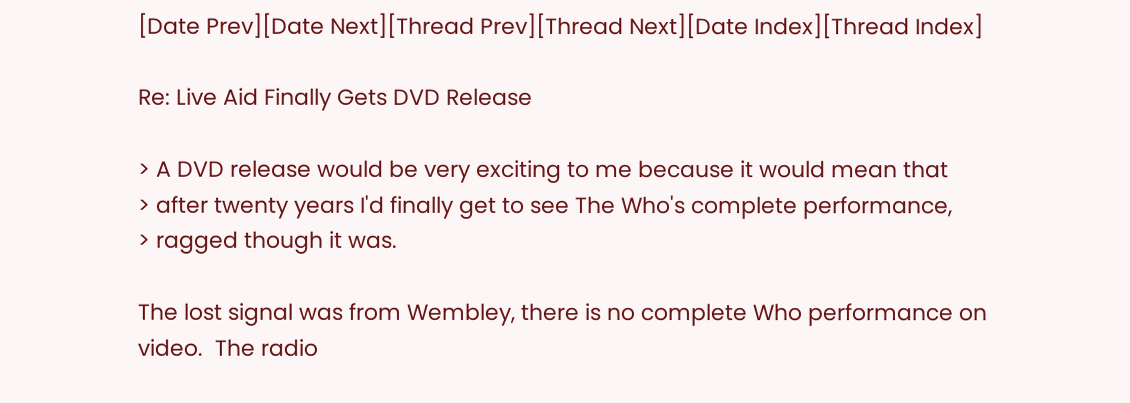[Date Prev][Date Next][Thread Prev][Thread Next][Date Index][Thread Index]

Re: Live Aid Finally Gets DVD Release

> A DVD release would be very exciting to me because it would mean that
> after twenty years I'd finally get to see The Who's complete performance,
> ragged though it was.

The lost signal was from Wembley, there is no complete Who performance on
video.  The radio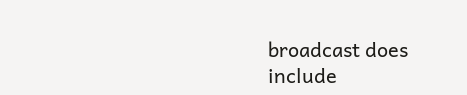broadcast does include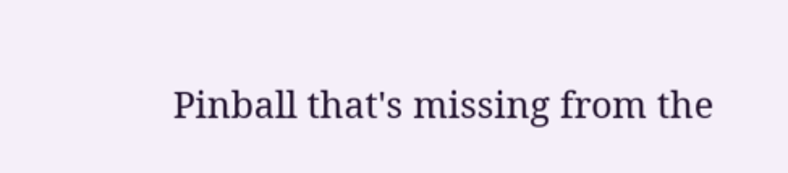Pinball that's missing from the